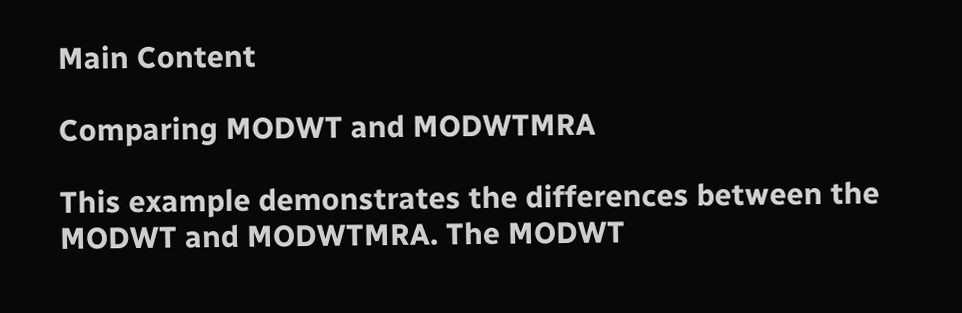Main Content

Comparing MODWT and MODWTMRA

This example demonstrates the differences between the MODWT and MODWTMRA. The MODWT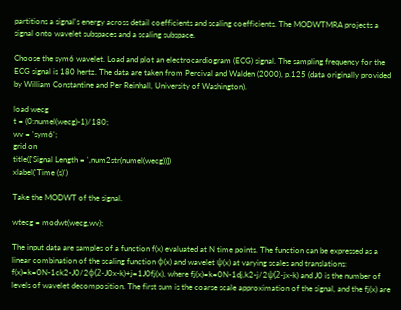partitions a signal's energy across detail coefficients and scaling coefficients. The MODWTMRA projects a signal onto wavelet subspaces and a scaling subspace.

Choose the sym6 wavelet. Load and plot an electrocardiogram (ECG) signal. The sampling frequency for the ECG signal is 180 hertz. The data are taken from Percival and Walden (2000), p.125 (data originally provided by William Constantine and Per Reinhall, University of Washington).

load wecg
t = (0:numel(wecg)-1)/180;
wv = 'sym6';
grid on
title(['Signal Length = ',num2str(numel(wecg))])
xlabel('Time (s)')

Take the MODWT of the signal.

wtecg = modwt(wecg,wv);

The input data are samples of a function f(x) evaluated at N time points. The function can be expressed as a linear combination of the scaling function ϕ(x) and wavelet ψ(x) at varying scales and translations: f(x)=k=0N-1ck2-J0/2ϕ(2-J0x-k)+j=1J0fj(x), where fj(x)=k=0N-1dj,k2-j/2ψ(2-jx-k) and J0 is the number of levels of wavelet decomposition. The first sum is the coarse scale approximation of the signal, and the fj(x) are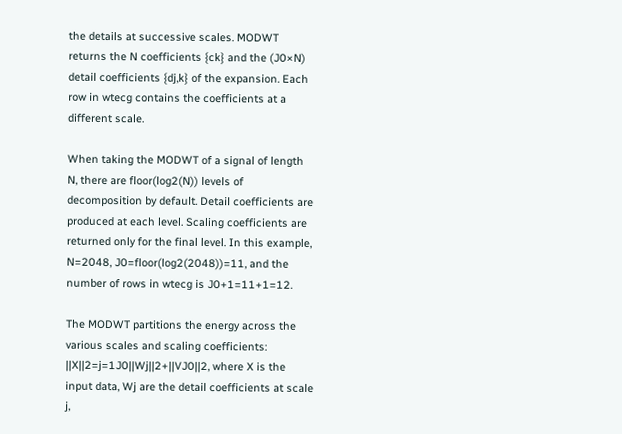the details at successive scales. MODWT returns the N coefficients {ck} and the (J0×N) detail coefficients {dj,k} of the expansion. Each row in wtecg contains the coefficients at a different scale.

When taking the MODWT of a signal of length N, there are floor(log2(N)) levels of decomposition by default. Detail coefficients are produced at each level. Scaling coefficients are returned only for the final level. In this example, N=2048, J0=floor(log2(2048))=11, and the number of rows in wtecg is J0+1=11+1=12.

The MODWT partitions the energy across the various scales and scaling coefficients: ||X||2=j=1J0||Wj||2+||VJ0||2, where X is the input data, Wj are the detail coefficients at scale j,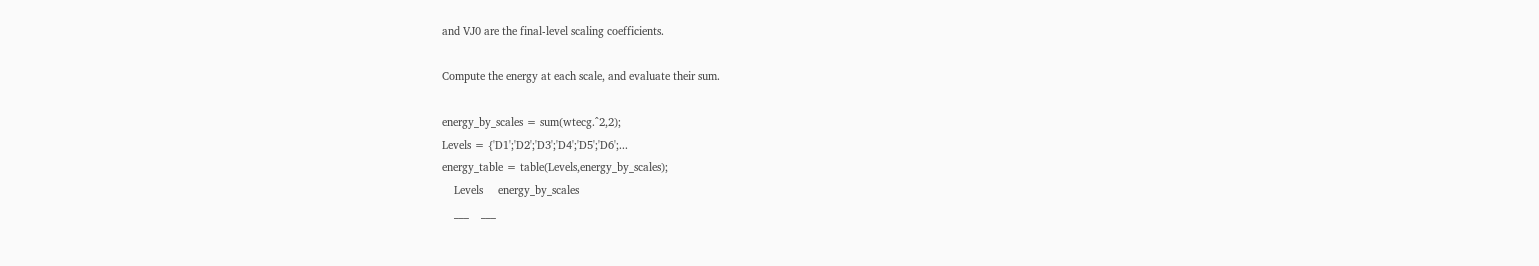and VJ0 are the final-level scaling coefficients.

Compute the energy at each scale, and evaluate their sum.

energy_by_scales = sum(wtecg.^2,2);
Levels = {'D1';'D2';'D3';'D4';'D5';'D6';...
energy_table = table(Levels,energy_by_scales);
    Levels     energy_by_scales
    ___    ___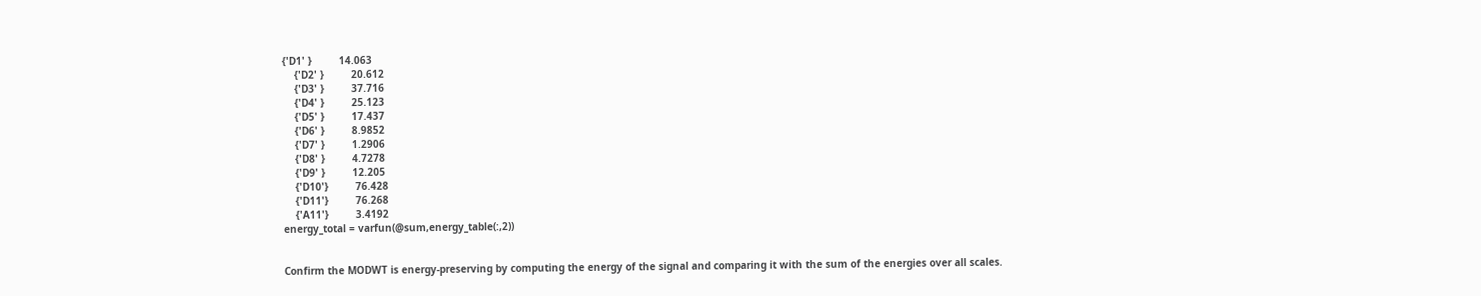{'D1' }         14.063
    {'D2' }         20.612
    {'D3' }         37.716
    {'D4' }         25.123
    {'D5' }         17.437
    {'D6' }         8.9852
    {'D7' }         1.2906
    {'D8' }         4.7278
    {'D9' }         12.205
    {'D10'}         76.428
    {'D11'}         76.268
    {'A11'}         3.4192
energy_total = varfun(@sum,energy_table(:,2))


Confirm the MODWT is energy-preserving by computing the energy of the signal and comparing it with the sum of the energies over all scales.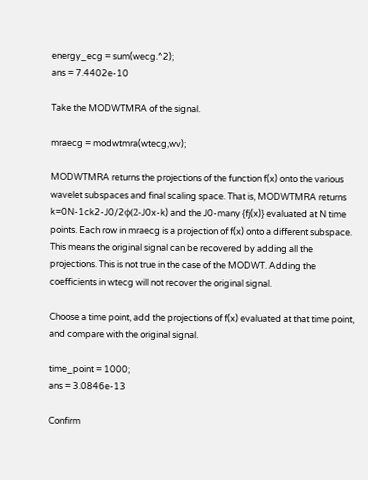energy_ecg = sum(wecg.^2);
ans = 7.4402e-10

Take the MODWTMRA of the signal.

mraecg = modwtmra(wtecg,wv);

MODWTMRA returns the projections of the function f(x) onto the various wavelet subspaces and final scaling space. That is, MODWTMRA returns k=0N-1ck2-J0/2ϕ(2-J0x-k) and the J0-many {fj(x)} evaluated at N time points. Each row in mraecg is a projection of f(x) onto a different subspace. This means the original signal can be recovered by adding all the projections. This is not true in the case of the MODWT. Adding the coefficients in wtecg will not recover the original signal.

Choose a time point, add the projections of f(x) evaluated at that time point, and compare with the original signal.

time_point = 1000;
ans = 3.0846e-13

Confirm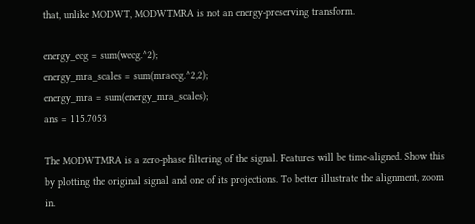that, unlike MODWT, MODWTMRA is not an energy-preserving transform.

energy_ecg = sum(wecg.^2);
energy_mra_scales = sum(mraecg.^2,2);
energy_mra = sum(energy_mra_scales);
ans = 115.7053

The MODWTMRA is a zero-phase filtering of the signal. Features will be time-aligned. Show this by plotting the original signal and one of its projections. To better illustrate the alignment, zoom in.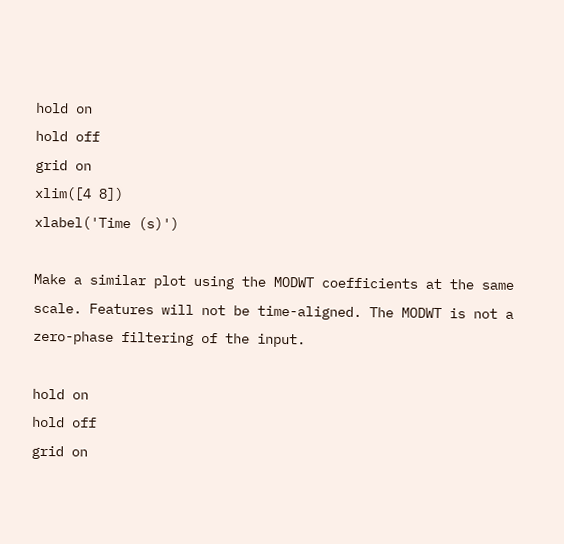hold on
hold off
grid on
xlim([4 8])
xlabel('Time (s)')

Make a similar plot using the MODWT coefficients at the same scale. Features will not be time-aligned. The MODWT is not a zero-phase filtering of the input.

hold on
hold off
grid on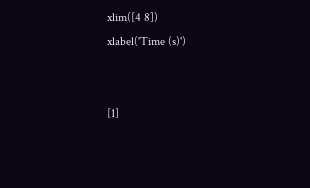xlim([4 8])
xlabel('Time (s)')


[1]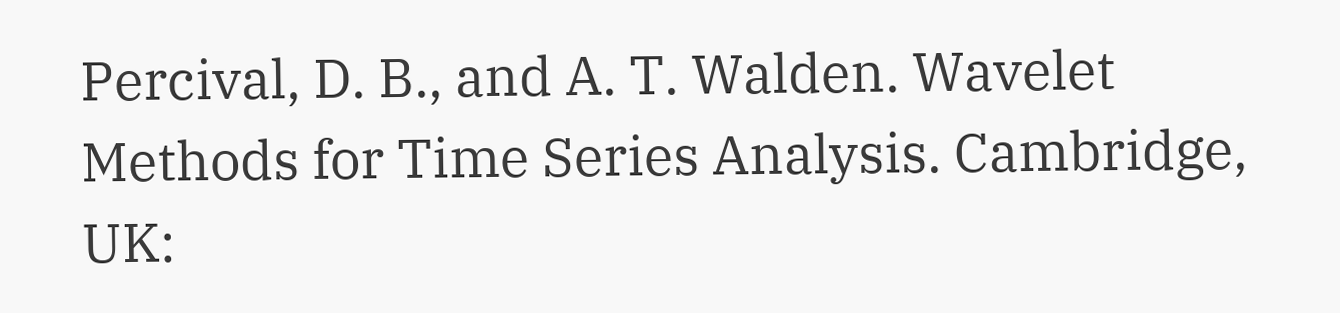Percival, D. B., and A. T. Walden. Wavelet Methods for Time Series Analysis. Cambridge, UK: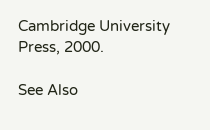Cambridge University Press, 2000.

See Also